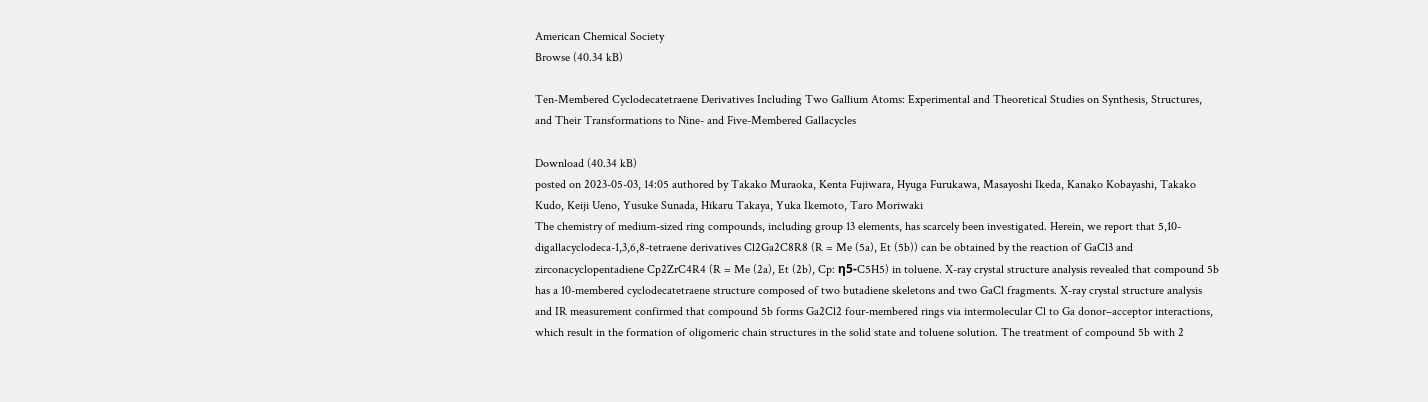American Chemical Society
Browse (40.34 kB)

Ten-Membered Cyclodecatetraene Derivatives Including Two Gallium Atoms: Experimental and Theoretical Studies on Synthesis, Structures, and Their Transformations to Nine- and Five-Membered Gallacycles

Download (40.34 kB)
posted on 2023-05-03, 14:05 authored by Takako Muraoka, Kenta Fujiwara, Hyuga Furukawa, Masayoshi Ikeda, Kanako Kobayashi, Takako Kudo, Keiji Ueno, Yusuke Sunada, Hikaru Takaya, Yuka Ikemoto, Taro Moriwaki
The chemistry of medium-sized ring compounds, including group 13 elements, has scarcely been investigated. Herein, we report that 5,10-digallacyclodeca-1,3,6,8-tetraene derivatives Cl2Ga2C8R8 (R = Me (5a), Et (5b)) can be obtained by the reaction of GaCl3 and zirconacyclopentadiene Cp2ZrC4R4 (R = Me (2a), Et (2b), Cp: η5-C5H5) in toluene. X-ray crystal structure analysis revealed that compound 5b has a 10-membered cyclodecatetraene structure composed of two butadiene skeletons and two GaCl fragments. X-ray crystal structure analysis and IR measurement confirmed that compound 5b forms Ga2Cl2 four-membered rings via intermolecular Cl to Ga donor–acceptor interactions, which result in the formation of oligomeric chain structures in the solid state and toluene solution. The treatment of compound 5b with 2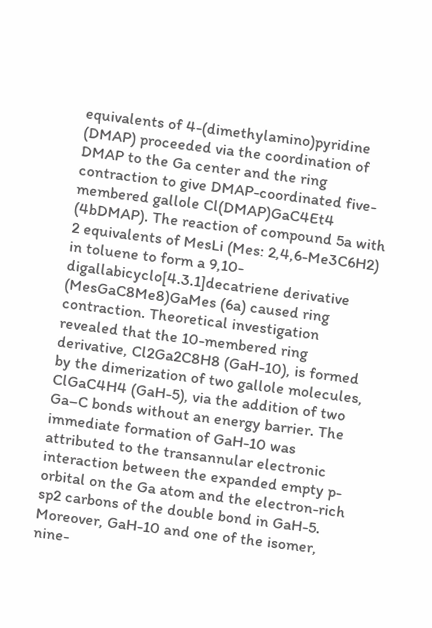equivalents of 4-(dimethylamino)pyridine (DMAP) proceeded via the coordination of DMAP to the Ga center and the ring contraction to give DMAP-coordinated five-membered gallole Cl(DMAP)GaC4Et4 (4bDMAP). The reaction of compound 5a with 2 equivalents of MesLi (Mes: 2,4,6-Me3C6H2) in toluene to form a 9,10-digallabicyclo[4.3.1]decatriene derivative (MesGaC8Me8)GaMes (6a) caused ring contraction. Theoretical investigation revealed that the 10-membered ring derivative, Cl2Ga2C8H8 (GaH-10), is formed by the dimerization of two gallole molecules, ClGaC4H4 (GaH-5), via the addition of two Ga–C bonds without an energy barrier. The immediate formation of GaH-10 was attributed to the transannular electronic interaction between the expanded empty p-orbital on the Ga atom and the electron-rich sp2 carbons of the double bond in GaH-5. Moreover, GaH-10 and one of the isomer, nine-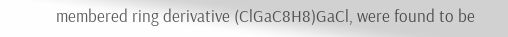membered ring derivative (ClGaC8H8)GaCl, were found to be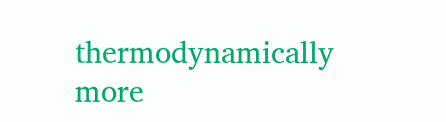thermodynamically more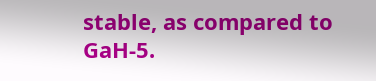stable, as compared to GaH-5.